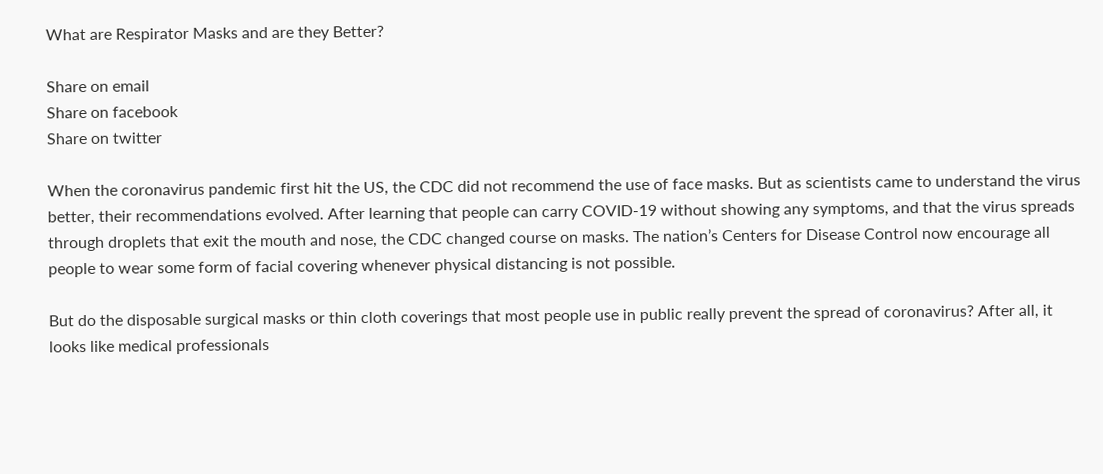What are Respirator Masks and are they Better?

Share on email
Share on facebook
Share on twitter

When the coronavirus pandemic first hit the US, the CDC did not recommend the use of face masks. But as scientists came to understand the virus better, their recommendations evolved. After learning that people can carry COVID-19 without showing any symptoms, and that the virus spreads through droplets that exit the mouth and nose, the CDC changed course on masks. The nation’s Centers for Disease Control now encourage all people to wear some form of facial covering whenever physical distancing is not possible.

But do the disposable surgical masks or thin cloth coverings that most people use in public really prevent the spread of coronavirus? After all, it looks like medical professionals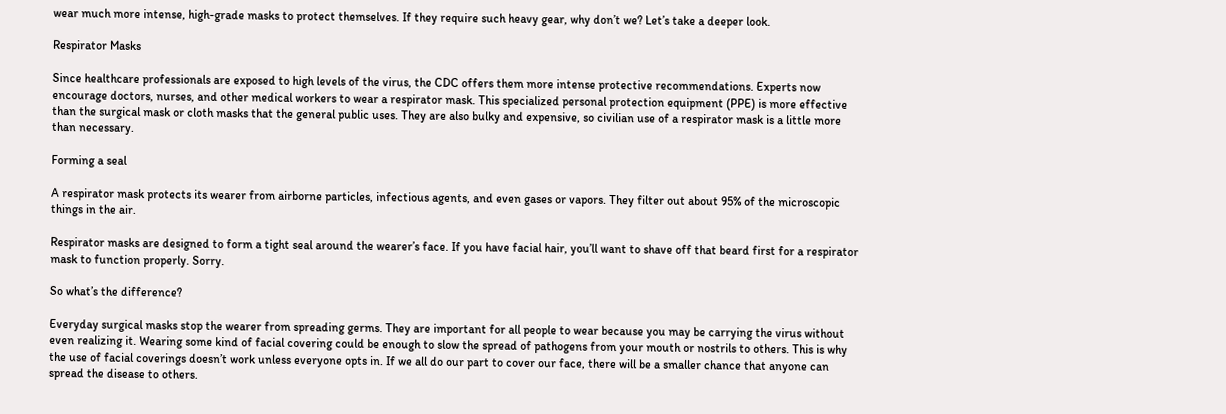wear much more intense, high-grade masks to protect themselves. If they require such heavy gear, why don’t we? Let’s take a deeper look.

Respirator Masks

Since healthcare professionals are exposed to high levels of the virus, the CDC offers them more intense protective recommendations. Experts now encourage doctors, nurses, and other medical workers to wear a respirator mask. This specialized personal protection equipment (PPE) is more effective than the surgical mask or cloth masks that the general public uses. They are also bulky and expensive, so civilian use of a respirator mask is a little more than necessary.

Forming a seal

A respirator mask protects its wearer from airborne particles, infectious agents, and even gases or vapors. They filter out about 95% of the microscopic things in the air.

Respirator masks are designed to form a tight seal around the wearer’s face. If you have facial hair, you’ll want to shave off that beard first for a respirator mask to function properly. Sorry.

So what’s the difference?

Everyday surgical masks stop the wearer from spreading germs. They are important for all people to wear because you may be carrying the virus without even realizing it. Wearing some kind of facial covering could be enough to slow the spread of pathogens from your mouth or nostrils to others. This is why the use of facial coverings doesn’t work unless everyone opts in. If we all do our part to cover our face, there will be a smaller chance that anyone can spread the disease to others.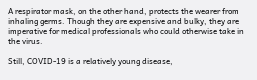A respirator mask, on the other hand, protects the wearer from inhaling germs. Though they are expensive and bulky, they are imperative for medical professionals who could otherwise take in the virus.

Still, COVID-19 is a relatively young disease,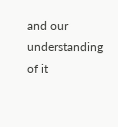and our understanding of it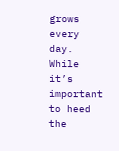grows every day. While it’s important to heed the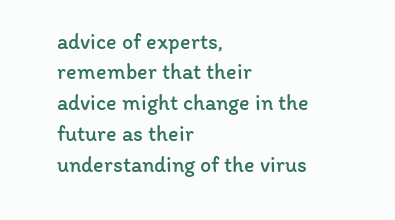advice of experts, remember that their advice might change in the future as their understanding of the virus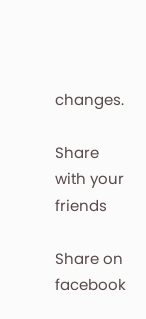changes.

Share with your friends

Share on facebook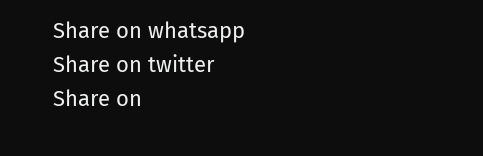Share on whatsapp
Share on twitter
Share on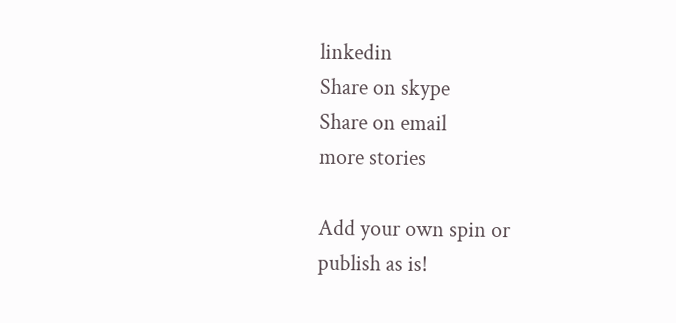linkedin
Share on skype
Share on email
more stories

Add your own spin or
publish as is!